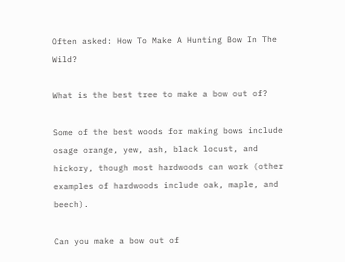Often asked: How To Make A Hunting Bow In The Wild?

What is the best tree to make a bow out of?

Some of the best woods for making bows include osage orange, yew, ash, black locust, and hickory, though most hardwoods can work (other examples of hardwoods include oak, maple, and beech).

Can you make a bow out of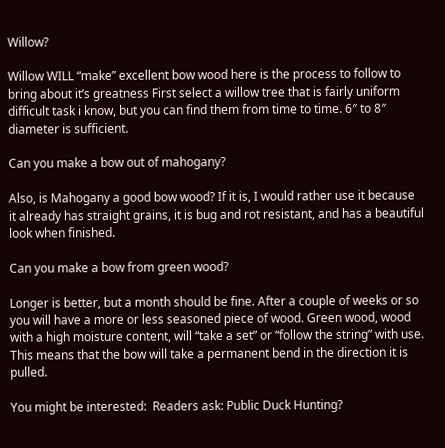Willow?

Willow WILL “make” excellent bow wood here is the process to follow to bring about it’s greatness First select a willow tree that is fairly uniform difficult task i know, but you can find them from time to time. 6″ to 8″ diameter is sufficient.

Can you make a bow out of mahogany?

Also, is Mahogany a good bow wood? If it is, I would rather use it because it already has straight grains, it is bug and rot resistant, and has a beautiful look when finished.

Can you make a bow from green wood?

Longer is better, but a month should be fine. After a couple of weeks or so you will have a more or less seasoned piece of wood. Green wood, wood with a high moisture content, will “take a set” or “follow the string” with use. This means that the bow will take a permanent bend in the direction it is pulled.

You might be interested:  Readers ask: Public Duck Hunting?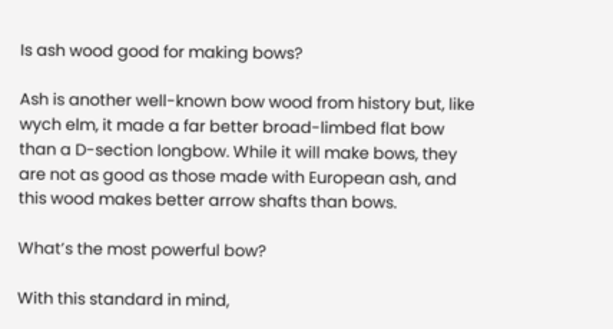Is ash wood good for making bows?

Ash is another well-known bow wood from history but, like wych elm, it made a far better broad-limbed flat bow than a D-section longbow. While it will make bows, they are not as good as those made with European ash, and this wood makes better arrow shafts than bows.

What’s the most powerful bow?

With this standard in mind,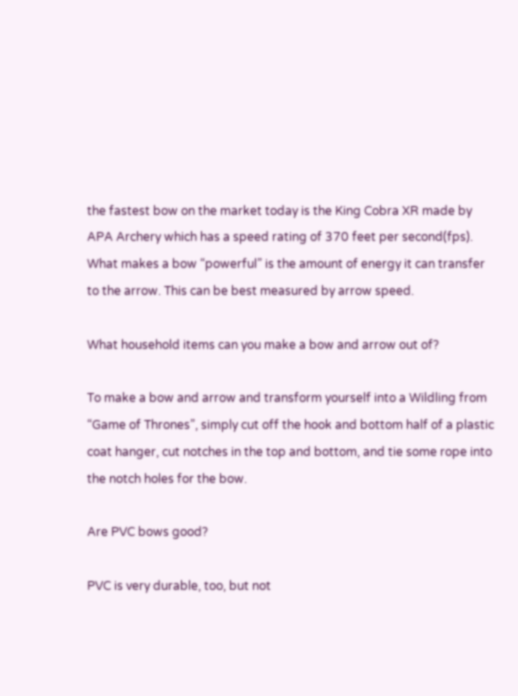the fastest bow on the market today is the King Cobra XR made by APA Archery which has a speed rating of 370 feet per second(fps). What makes a bow “powerful” is the amount of energy it can transfer to the arrow. This can be best measured by arrow speed.

What household items can you make a bow and arrow out of?

To make a bow and arrow and transform yourself into a Wildling from “Game of Thrones”, simply cut off the hook and bottom half of a plastic coat hanger, cut notches in the top and bottom, and tie some rope into the notch holes for the bow.

Are PVC bows good?

PVC is very durable, too, but not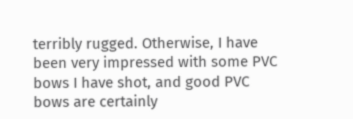terribly rugged. Otherwise, I have been very impressed with some PVC bows I have shot, and good PVC bows are certainly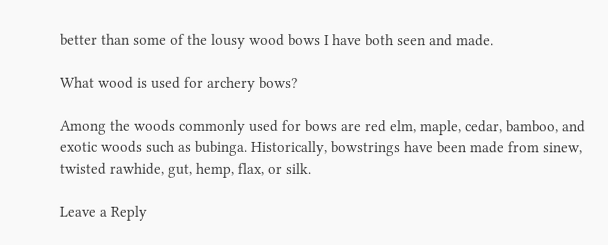better than some of the lousy wood bows I have both seen and made.

What wood is used for archery bows?

Among the woods commonly used for bows are red elm, maple, cedar, bamboo, and exotic woods such as bubinga. Historically, bowstrings have been made from sinew, twisted rawhide, gut, hemp, flax, or silk.

Leave a Reply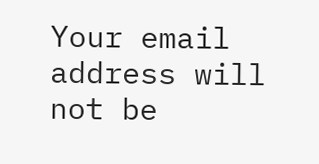Your email address will not be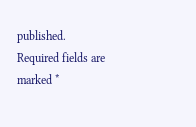published. Required fields are marked *